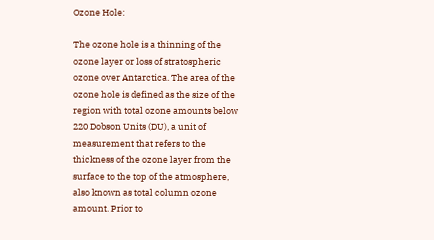Ozone Hole:

The ozone hole is a thinning of the ozone layer or loss of stratospheric ozone over Antarctica. The area of the ozone hole is defined as the size of the region with total ozone amounts below 220 Dobson Units (DU), a unit of measurement that refers to the thickness of the ozone layer from the surface to the top of the atmosphere, also known as total column ozone amount. Prior to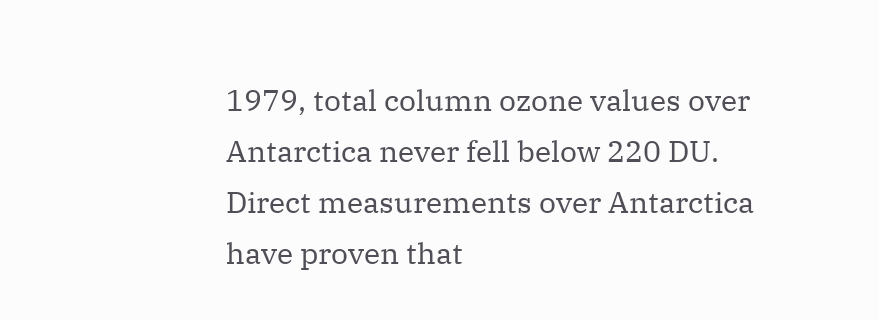1979, total column ozone values over Antarctica never fell below 220 DU. Direct measurements over Antarctica have proven that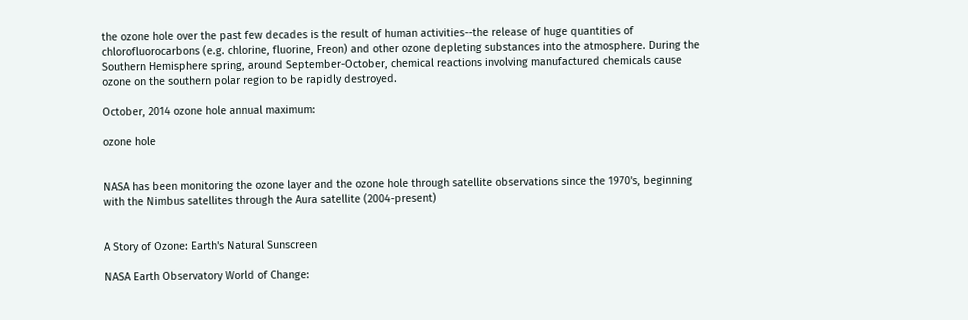the ozone hole over the past few decades is the result of human activities--the release of huge quantities of chlorofluorocarbons (e.g. chlorine, fluorine, Freon) and other ozone depleting substances into the atmosphere. During the Southern Hemisphere spring, around September-October, chemical reactions involving manufactured chemicals cause ozone on the southern polar region to be rapidly destroyed.

October, 2014 ozone hole annual maximum:

ozone hole


NASA has been monitoring the ozone layer and the ozone hole through satellite observations since the 1970's, beginning with the Nimbus satellites through the Aura satellite (2004-present)


A Story of Ozone: Earth's Natural Sunscreen

NASA Earth Observatory World of Change: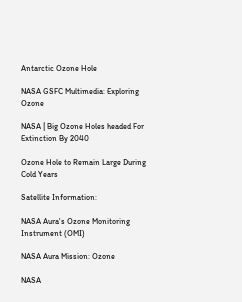Antarctic Ozone Hole

NASA GSFC Multimedia: Exploring Ozone

NASA | Big Ozone Holes headed For Extinction By 2040

Ozone Hole to Remain Large During Cold Years

Satellite Information:

NASA Aura's Ozone Monitoring Instrument (OMI)

NASA Aura Mission: Ozone

NASA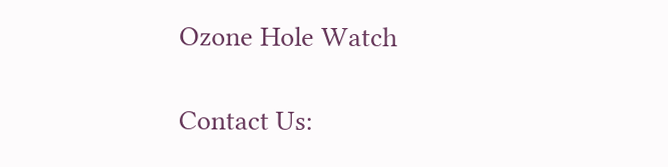Ozone Hole Watch

Contact Us: